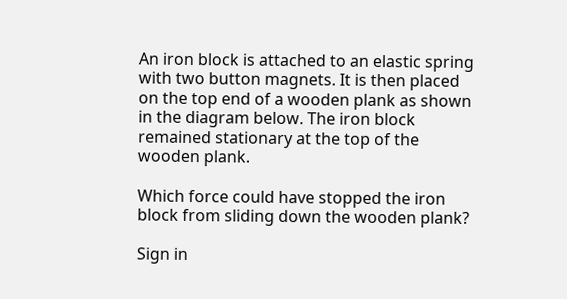An iron block is attached to an elastic spring with two button magnets. It is then placed on the top end of a wooden plank as shown in the diagram below. The iron block remained stationary at the top of the wooden plank.

Which force could have stopped the iron block from sliding down the wooden plank?

Sign in